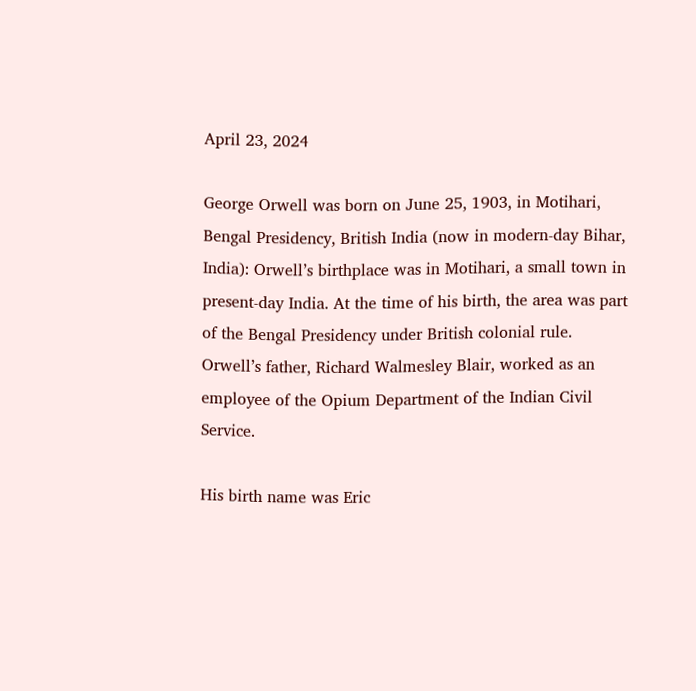April 23, 2024

George Orwell was born on June 25, 1903, in Motihari, Bengal Presidency, British India (now in modern-day Bihar, India): Orwell’s birthplace was in Motihari, a small town in present-day India. At the time of his birth, the area was part of the Bengal Presidency under British colonial rule. Orwell’s father, Richard Walmesley Blair, worked as an employee of the Opium Department of the Indian Civil Service.

His birth name was Eric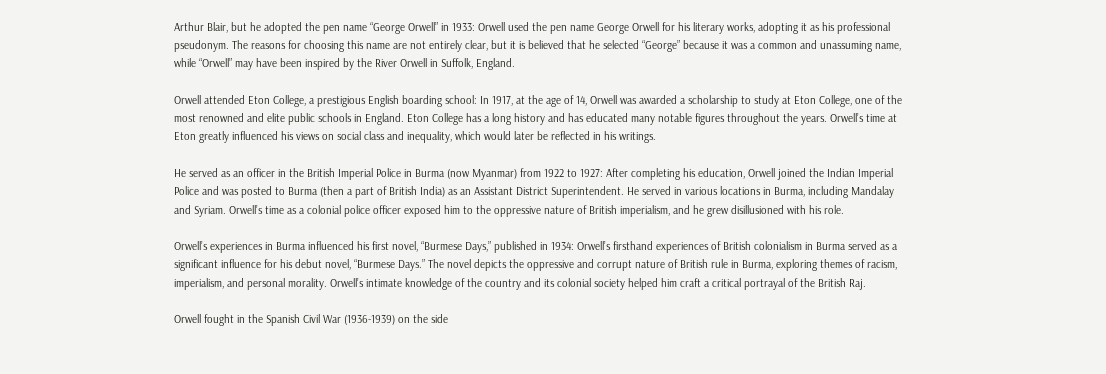Arthur Blair, but he adopted the pen name “George Orwell” in 1933: Orwell used the pen name George Orwell for his literary works, adopting it as his professional pseudonym. The reasons for choosing this name are not entirely clear, but it is believed that he selected “George” because it was a common and unassuming name, while “Orwell” may have been inspired by the River Orwell in Suffolk, England.

Orwell attended Eton College, a prestigious English boarding school: In 1917, at the age of 14, Orwell was awarded a scholarship to study at Eton College, one of the most renowned and elite public schools in England. Eton College has a long history and has educated many notable figures throughout the years. Orwell’s time at Eton greatly influenced his views on social class and inequality, which would later be reflected in his writings.

He served as an officer in the British Imperial Police in Burma (now Myanmar) from 1922 to 1927: After completing his education, Orwell joined the Indian Imperial Police and was posted to Burma (then a part of British India) as an Assistant District Superintendent. He served in various locations in Burma, including Mandalay and Syriam. Orwell’s time as a colonial police officer exposed him to the oppressive nature of British imperialism, and he grew disillusioned with his role.

Orwell’s experiences in Burma influenced his first novel, “Burmese Days,” published in 1934: Orwell’s firsthand experiences of British colonialism in Burma served as a significant influence for his debut novel, “Burmese Days.” The novel depicts the oppressive and corrupt nature of British rule in Burma, exploring themes of racism, imperialism, and personal morality. Orwell’s intimate knowledge of the country and its colonial society helped him craft a critical portrayal of the British Raj.

Orwell fought in the Spanish Civil War (1936-1939) on the side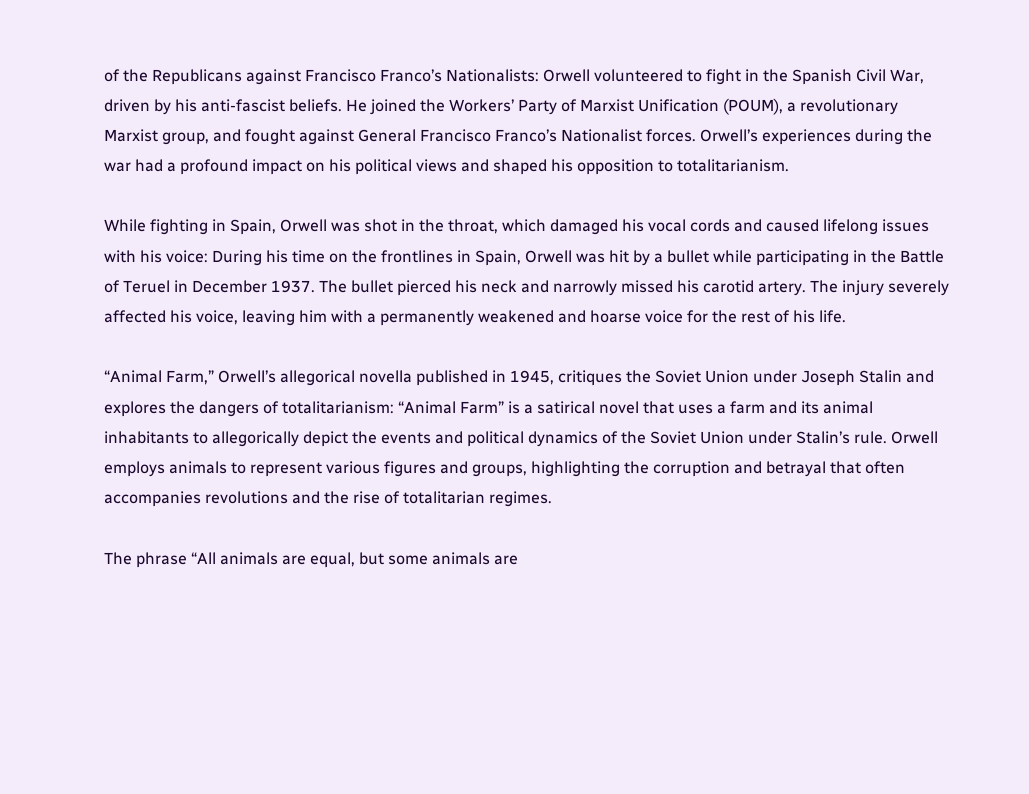of the Republicans against Francisco Franco’s Nationalists: Orwell volunteered to fight in the Spanish Civil War, driven by his anti-fascist beliefs. He joined the Workers’ Party of Marxist Unification (POUM), a revolutionary Marxist group, and fought against General Francisco Franco’s Nationalist forces. Orwell’s experiences during the war had a profound impact on his political views and shaped his opposition to totalitarianism.

While fighting in Spain, Orwell was shot in the throat, which damaged his vocal cords and caused lifelong issues with his voice: During his time on the frontlines in Spain, Orwell was hit by a bullet while participating in the Battle of Teruel in December 1937. The bullet pierced his neck and narrowly missed his carotid artery. The injury severely affected his voice, leaving him with a permanently weakened and hoarse voice for the rest of his life.

“Animal Farm,” Orwell’s allegorical novella published in 1945, critiques the Soviet Union under Joseph Stalin and explores the dangers of totalitarianism: “Animal Farm” is a satirical novel that uses a farm and its animal inhabitants to allegorically depict the events and political dynamics of the Soviet Union under Stalin’s rule. Orwell employs animals to represent various figures and groups, highlighting the corruption and betrayal that often accompanies revolutions and the rise of totalitarian regimes.

The phrase “All animals are equal, but some animals are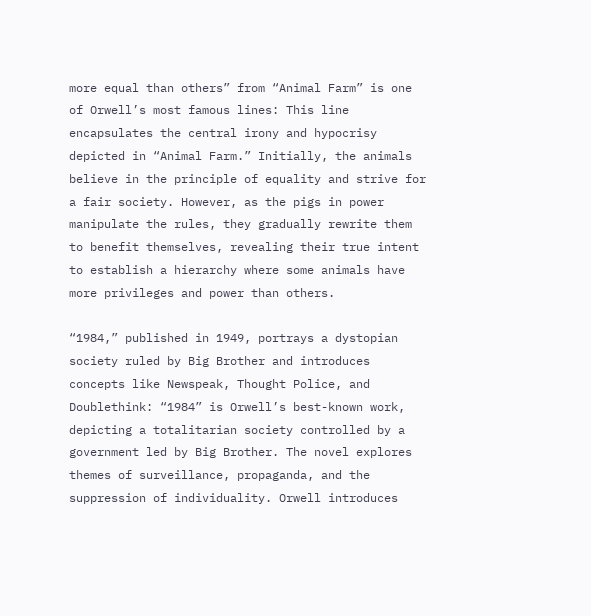more equal than others” from “Animal Farm” is one of Orwell’s most famous lines: This line encapsulates the central irony and hypocrisy depicted in “Animal Farm.” Initially, the animals believe in the principle of equality and strive for a fair society. However, as the pigs in power manipulate the rules, they gradually rewrite them to benefit themselves, revealing their true intent to establish a hierarchy where some animals have more privileges and power than others.

“1984,” published in 1949, portrays a dystopian society ruled by Big Brother and introduces concepts like Newspeak, Thought Police, and Doublethink: “1984” is Orwell’s best-known work, depicting a totalitarian society controlled by a government led by Big Brother. The novel explores themes of surveillance, propaganda, and the suppression of individuality. Orwell introduces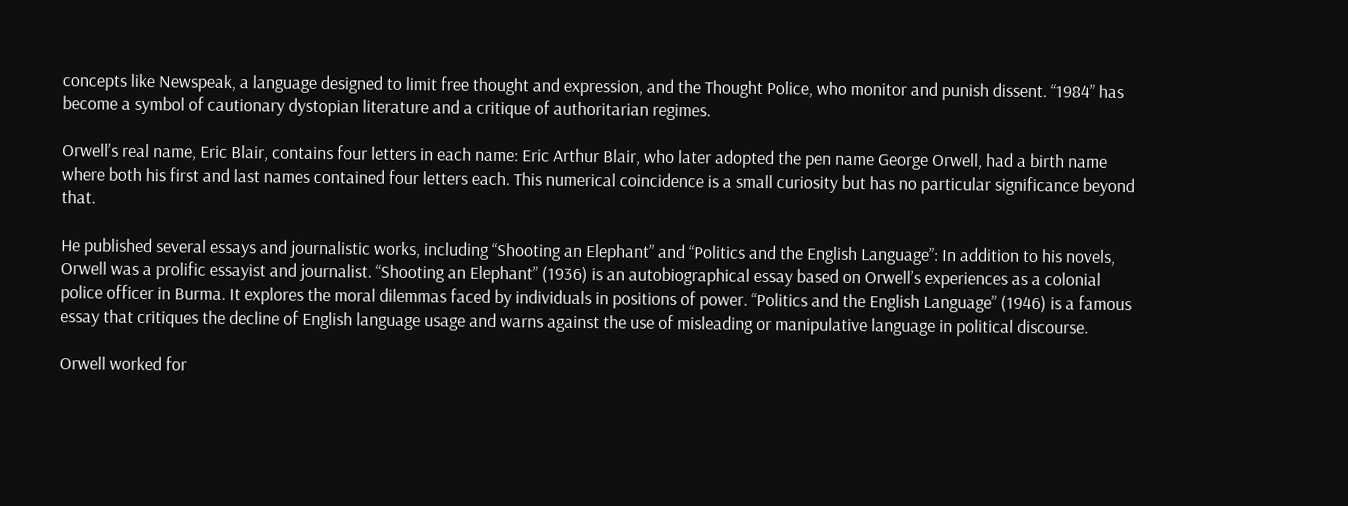concepts like Newspeak, a language designed to limit free thought and expression, and the Thought Police, who monitor and punish dissent. “1984” has become a symbol of cautionary dystopian literature and a critique of authoritarian regimes.

Orwell’s real name, Eric Blair, contains four letters in each name: Eric Arthur Blair, who later adopted the pen name George Orwell, had a birth name where both his first and last names contained four letters each. This numerical coincidence is a small curiosity but has no particular significance beyond that.

He published several essays and journalistic works, including “Shooting an Elephant” and “Politics and the English Language”: In addition to his novels, Orwell was a prolific essayist and journalist. “Shooting an Elephant” (1936) is an autobiographical essay based on Orwell’s experiences as a colonial police officer in Burma. It explores the moral dilemmas faced by individuals in positions of power. “Politics and the English Language” (1946) is a famous essay that critiques the decline of English language usage and warns against the use of misleading or manipulative language in political discourse.

Orwell worked for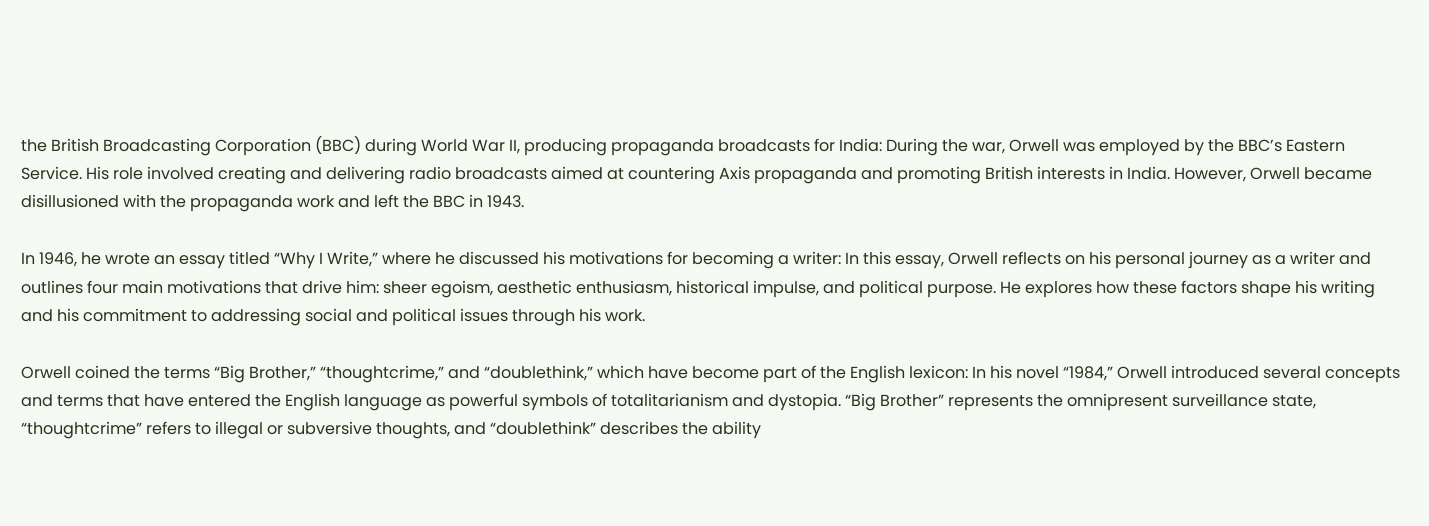the British Broadcasting Corporation (BBC) during World War II, producing propaganda broadcasts for India: During the war, Orwell was employed by the BBC’s Eastern Service. His role involved creating and delivering radio broadcasts aimed at countering Axis propaganda and promoting British interests in India. However, Orwell became disillusioned with the propaganda work and left the BBC in 1943.

In 1946, he wrote an essay titled “Why I Write,” where he discussed his motivations for becoming a writer: In this essay, Orwell reflects on his personal journey as a writer and outlines four main motivations that drive him: sheer egoism, aesthetic enthusiasm, historical impulse, and political purpose. He explores how these factors shape his writing and his commitment to addressing social and political issues through his work.

Orwell coined the terms “Big Brother,” “thoughtcrime,” and “doublethink,” which have become part of the English lexicon: In his novel “1984,” Orwell introduced several concepts and terms that have entered the English language as powerful symbols of totalitarianism and dystopia. “Big Brother” represents the omnipresent surveillance state, “thoughtcrime” refers to illegal or subversive thoughts, and “doublethink” describes the ability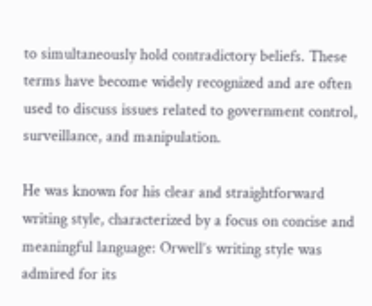to simultaneously hold contradictory beliefs. These terms have become widely recognized and are often used to discuss issues related to government control, surveillance, and manipulation.

He was known for his clear and straightforward writing style, characterized by a focus on concise and meaningful language: Orwell’s writing style was admired for its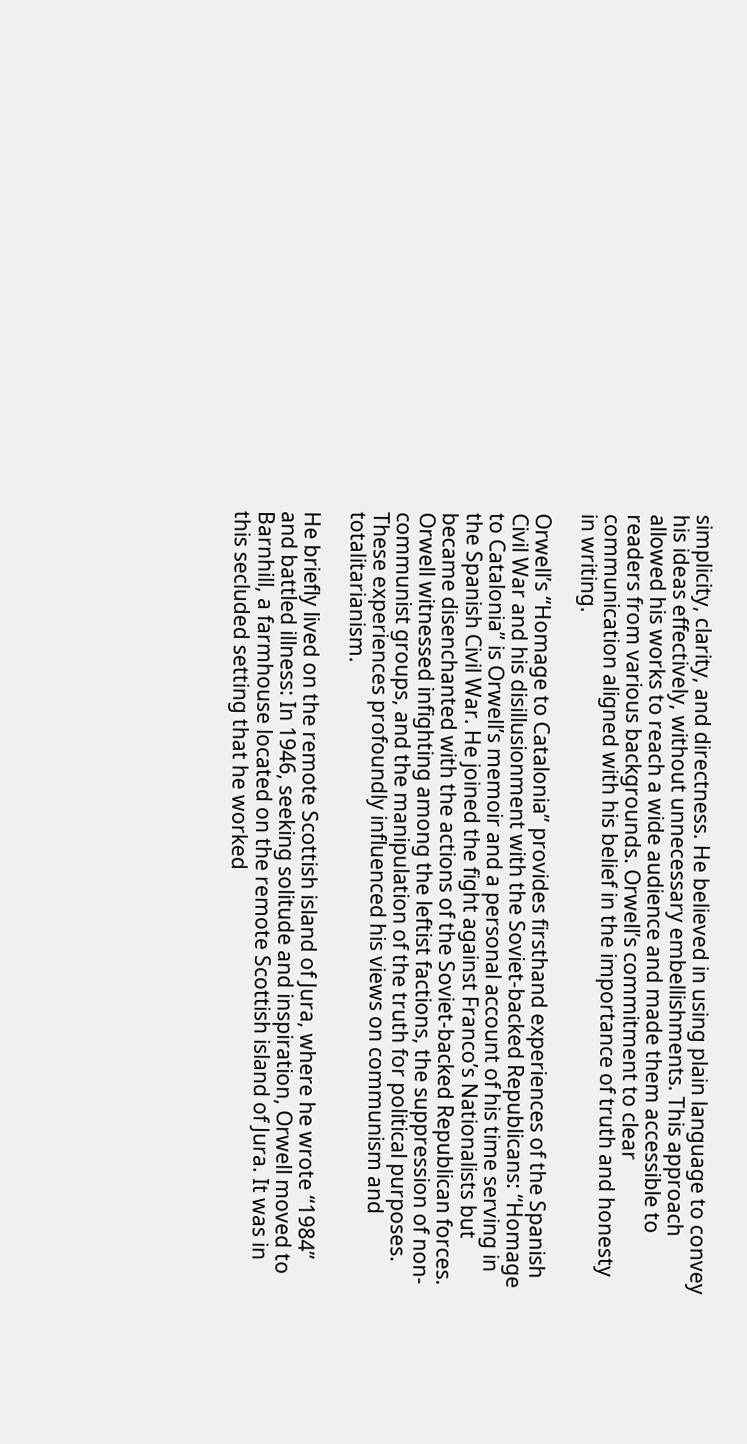simplicity, clarity, and directness. He believed in using plain language to convey his ideas effectively, without unnecessary embellishments. This approach allowed his works to reach a wide audience and made them accessible to readers from various backgrounds. Orwell’s commitment to clear communication aligned with his belief in the importance of truth and honesty in writing.

Orwell’s “Homage to Catalonia” provides firsthand experiences of the Spanish Civil War and his disillusionment with the Soviet-backed Republicans: “Homage to Catalonia” is Orwell’s memoir and a personal account of his time serving in the Spanish Civil War. He joined the fight against Franco’s Nationalists but became disenchanted with the actions of the Soviet-backed Republican forces. Orwell witnessed infighting among the leftist factions, the suppression of non-communist groups, and the manipulation of the truth for political purposes. These experiences profoundly influenced his views on communism and totalitarianism.

He briefly lived on the remote Scottish island of Jura, where he wrote “1984” and battled illness: In 1946, seeking solitude and inspiration, Orwell moved to Barnhill, a farmhouse located on the remote Scottish island of Jura. It was in this secluded setting that he worked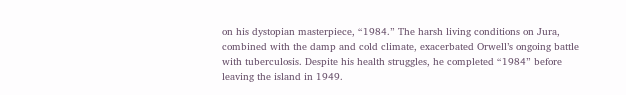on his dystopian masterpiece, “1984.” The harsh living conditions on Jura, combined with the damp and cold climate, exacerbated Orwell’s ongoing battle with tuberculosis. Despite his health struggles, he completed “1984” before leaving the island in 1949.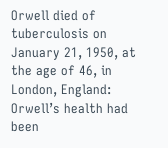Orwell died of tuberculosis on January 21, 1950, at the age of 46, in London, England: Orwell’s health had been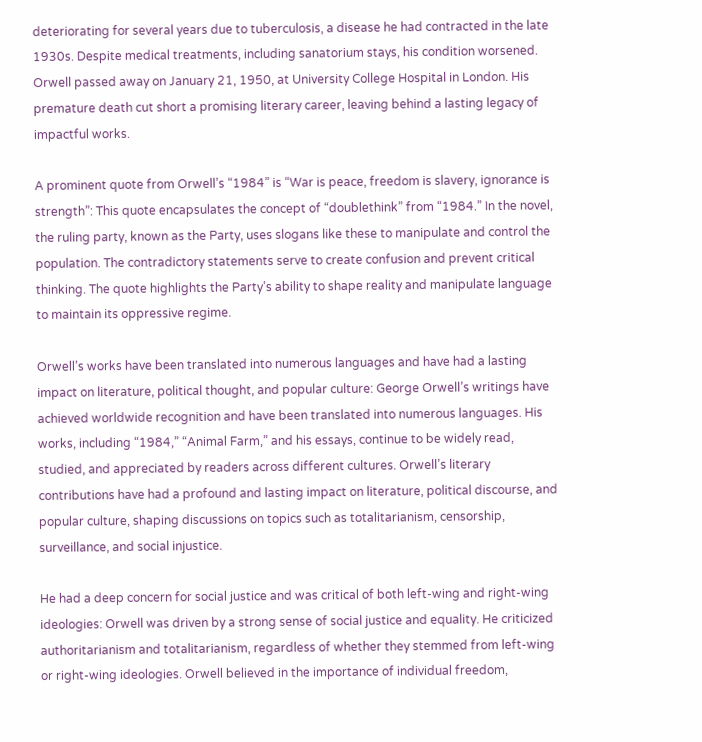deteriorating for several years due to tuberculosis, a disease he had contracted in the late 1930s. Despite medical treatments, including sanatorium stays, his condition worsened. Orwell passed away on January 21, 1950, at University College Hospital in London. His premature death cut short a promising literary career, leaving behind a lasting legacy of impactful works.

A prominent quote from Orwell’s “1984” is “War is peace, freedom is slavery, ignorance is strength”: This quote encapsulates the concept of “doublethink” from “1984.” In the novel, the ruling party, known as the Party, uses slogans like these to manipulate and control the population. The contradictory statements serve to create confusion and prevent critical thinking. The quote highlights the Party’s ability to shape reality and manipulate language to maintain its oppressive regime.

Orwell’s works have been translated into numerous languages and have had a lasting impact on literature, political thought, and popular culture: George Orwell’s writings have achieved worldwide recognition and have been translated into numerous languages. His works, including “1984,” “Animal Farm,” and his essays, continue to be widely read, studied, and appreciated by readers across different cultures. Orwell’s literary contributions have had a profound and lasting impact on literature, political discourse, and popular culture, shaping discussions on topics such as totalitarianism, censorship, surveillance, and social injustice.

He had a deep concern for social justice and was critical of both left-wing and right-wing ideologies: Orwell was driven by a strong sense of social justice and equality. He criticized authoritarianism and totalitarianism, regardless of whether they stemmed from left-wing or right-wing ideologies. Orwell believed in the importance of individual freedom,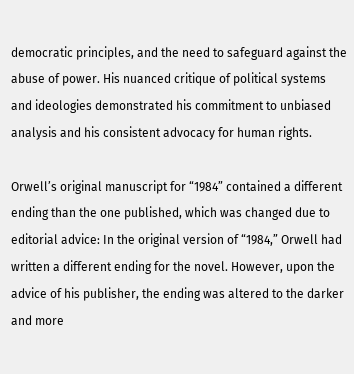democratic principles, and the need to safeguard against the abuse of power. His nuanced critique of political systems and ideologies demonstrated his commitment to unbiased analysis and his consistent advocacy for human rights.

Orwell’s original manuscript for “1984” contained a different ending than the one published, which was changed due to editorial advice: In the original version of “1984,” Orwell had written a different ending for the novel. However, upon the advice of his publisher, the ending was altered to the darker and more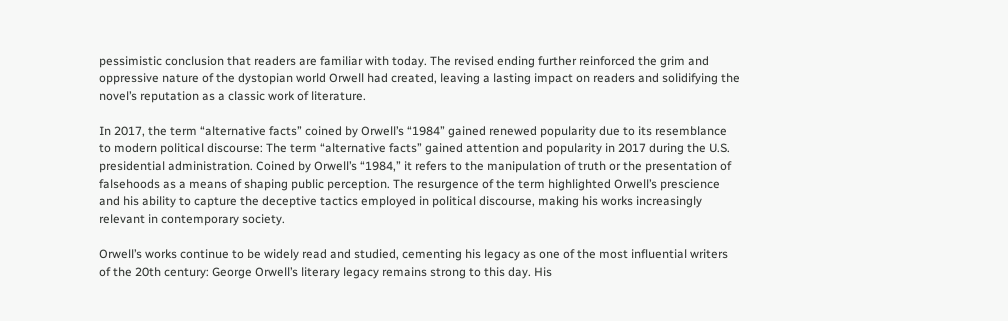pessimistic conclusion that readers are familiar with today. The revised ending further reinforced the grim and oppressive nature of the dystopian world Orwell had created, leaving a lasting impact on readers and solidifying the novel’s reputation as a classic work of literature.

In 2017, the term “alternative facts” coined by Orwell’s “1984” gained renewed popularity due to its resemblance to modern political discourse: The term “alternative facts” gained attention and popularity in 2017 during the U.S. presidential administration. Coined by Orwell’s “1984,” it refers to the manipulation of truth or the presentation of falsehoods as a means of shaping public perception. The resurgence of the term highlighted Orwell’s prescience and his ability to capture the deceptive tactics employed in political discourse, making his works increasingly relevant in contemporary society.

Orwell’s works continue to be widely read and studied, cementing his legacy as one of the most influential writers of the 20th century: George Orwell’s literary legacy remains strong to this day. His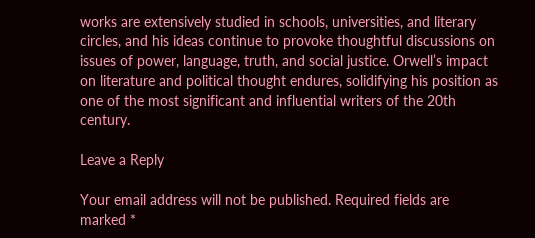works are extensively studied in schools, universities, and literary circles, and his ideas continue to provoke thoughtful discussions on issues of power, language, truth, and social justice. Orwell’s impact on literature and political thought endures, solidifying his position as one of the most significant and influential writers of the 20th century.

Leave a Reply

Your email address will not be published. Required fields are marked *